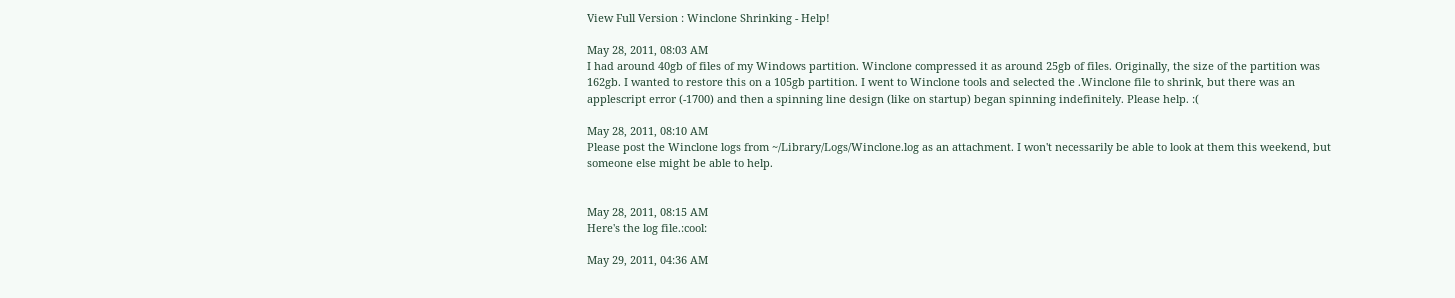View Full Version : Winclone Shrinking - Help!

May 28, 2011, 08:03 AM
I had around 40gb of files of my Windows partition. Winclone compressed it as around 25gb of files. Originally, the size of the partition was 162gb. I wanted to restore this on a 105gb partition. I went to Winclone tools and selected the .Winclone file to shrink, but there was an applescript error (-1700) and then a spinning line design (like on startup) began spinning indefinitely. Please help. :(

May 28, 2011, 08:10 AM
Please post the Winclone logs from ~/Library/Logs/Winclone.log as an attachment. I won't necessarily be able to look at them this weekend, but someone else might be able to help.


May 28, 2011, 08:15 AM
Here's the log file.:cool:

May 29, 2011, 04:36 AM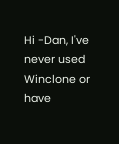Hi -Dan, I've never used Winclone or have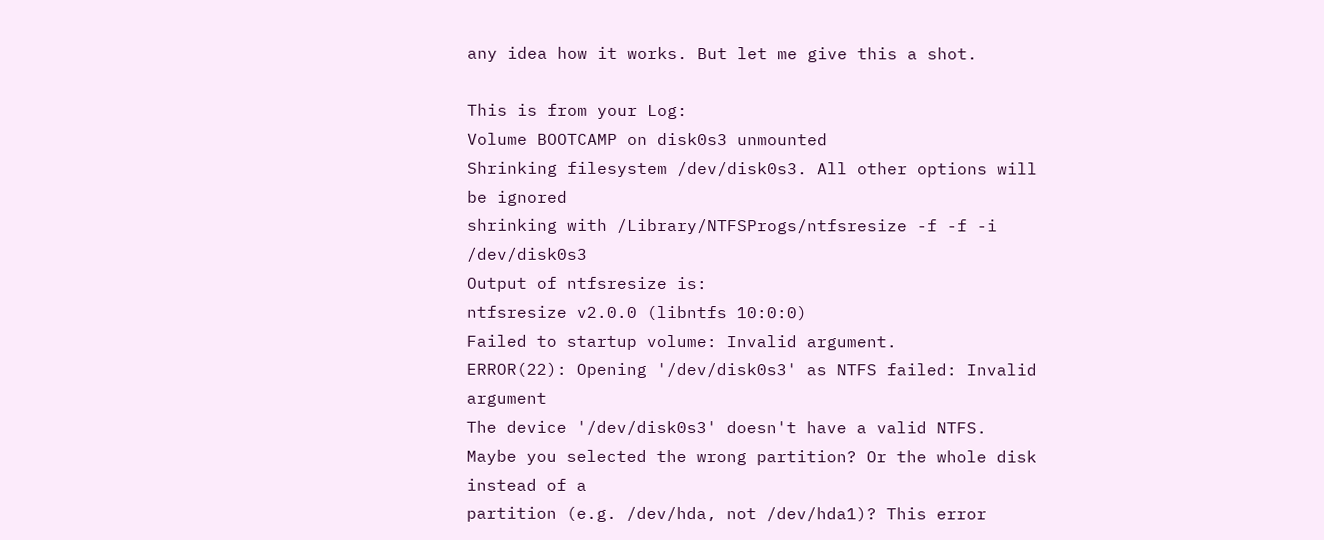any idea how it works. But let me give this a shot.

This is from your Log:
Volume BOOTCAMP on disk0s3 unmounted
Shrinking filesystem /dev/disk0s3. All other options will be ignored
shrinking with /Library/NTFSProgs/ntfsresize -f -f -i /dev/disk0s3
Output of ntfsresize is:
ntfsresize v2.0.0 (libntfs 10:0:0)
Failed to startup volume: Invalid argument.
ERROR(22): Opening '/dev/disk0s3' as NTFS failed: Invalid argument
The device '/dev/disk0s3' doesn't have a valid NTFS.
Maybe you selected the wrong partition? Or the whole disk instead of a
partition (e.g. /dev/hda, not /dev/hda1)? This error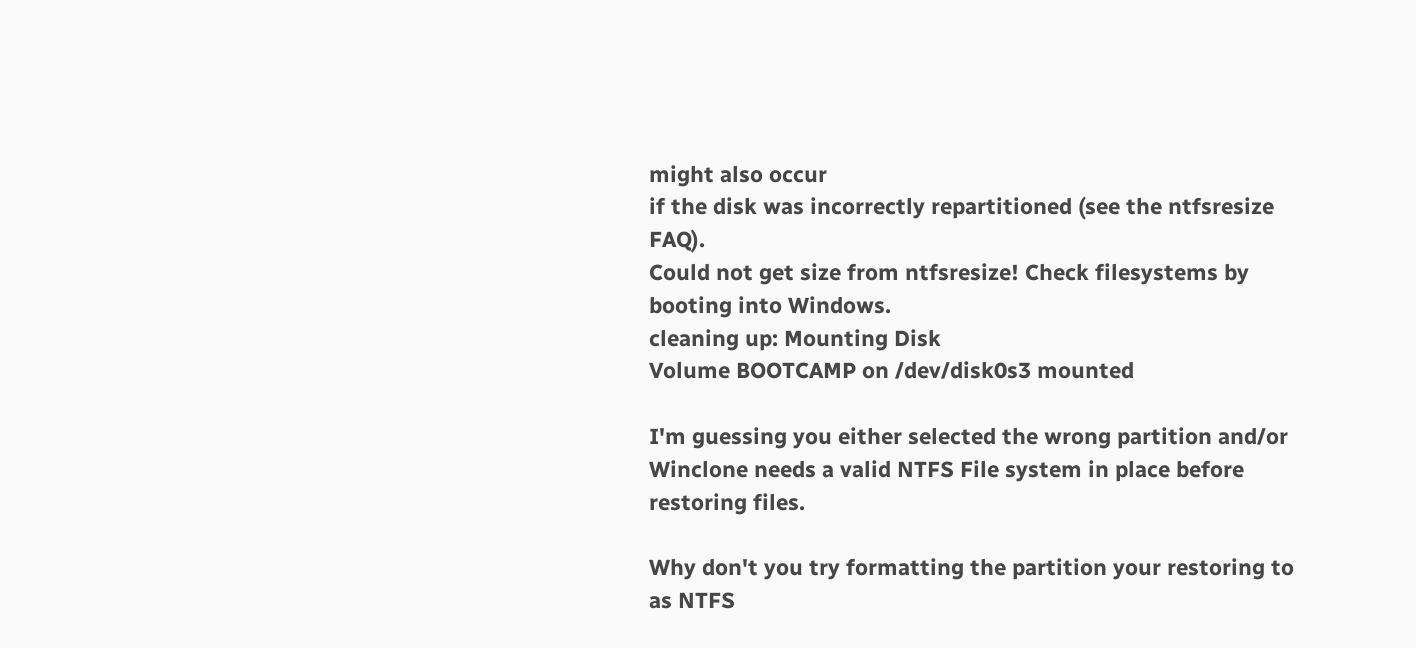might also occur
if the disk was incorrectly repartitioned (see the ntfsresize FAQ).
Could not get size from ntfsresize! Check filesystems by booting into Windows.
cleaning up: Mounting Disk
Volume BOOTCAMP on /dev/disk0s3 mounted

I'm guessing you either selected the wrong partition and/or Winclone needs a valid NTFS File system in place before restoring files.

Why don't you try formatting the partition your restoring to as NTFS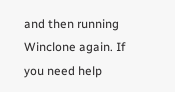and then running Winclone again. If you need help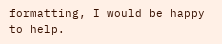formatting, I would be happy to help.